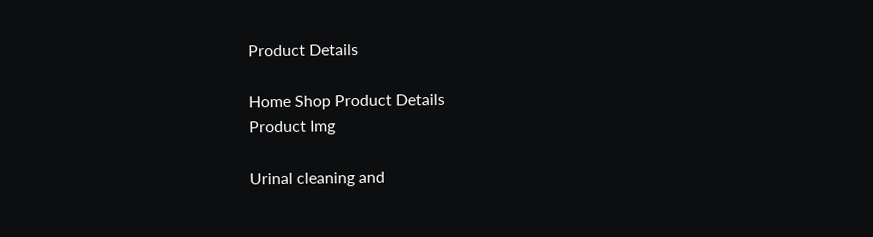Product Details

Home Shop Product Details
Product Img

Urinal cleaning and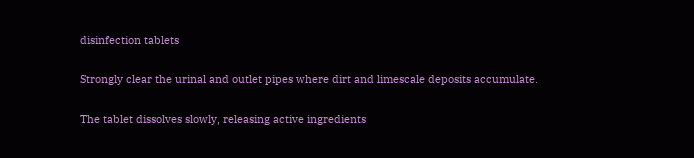disinfection tablets

Strongly clear the urinal and outlet pipes where dirt and limescale deposits accumulate.

The tablet dissolves slowly, releasing active ingredients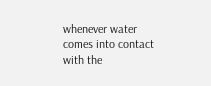whenever water comes into contact with the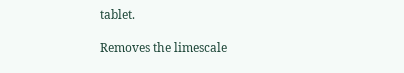tablet.

Removes the limescale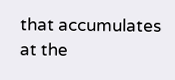that accumulates at the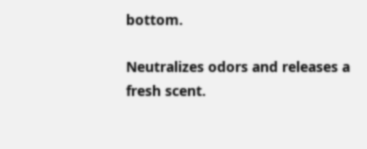bottom.

Neutralizes odors and releases a fresh scent.